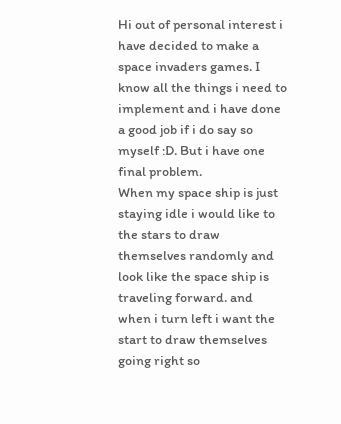Hi out of personal interest i have decided to make a space invaders games. I know all the things i need to implement and i have done a good job if i do say so myself :D. But i have one final problem.
When my space ship is just staying idle i would like to the stars to draw themselves randomly and look like the space ship is traveling forward. and when i turn left i want the start to draw themselves going right so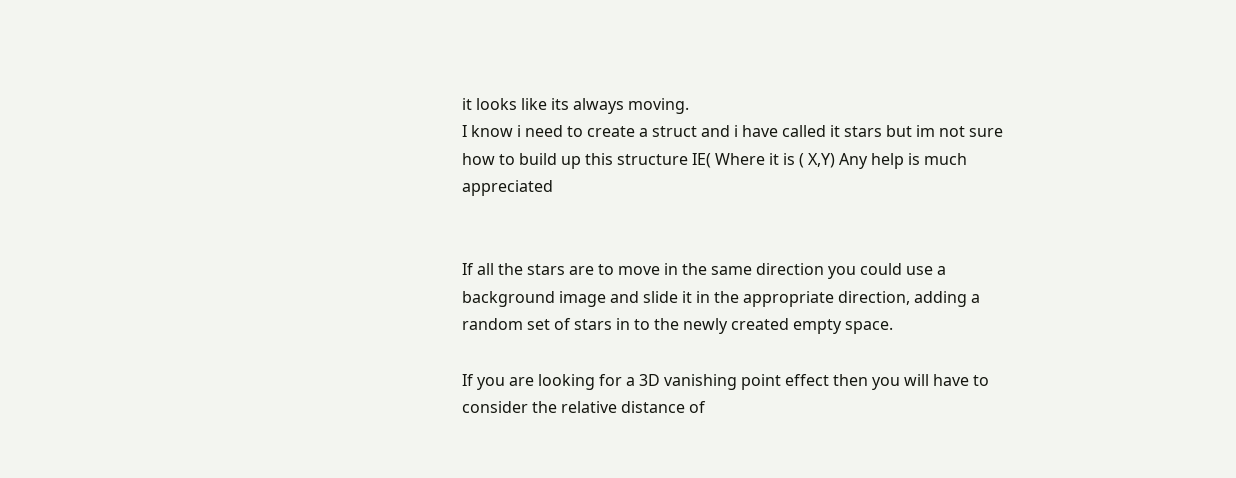it looks like its always moving.
I know i need to create a struct and i have called it stars but im not sure how to build up this structure IE( Where it is ( X,Y) Any help is much appreciated


If all the stars are to move in the same direction you could use a background image and slide it in the appropriate direction, adding a random set of stars in to the newly created empty space.

If you are looking for a 3D vanishing point effect then you will have to consider the relative distance of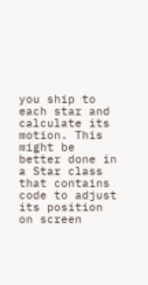you ship to each star and calculate its motion. This might be better done in a Star class that contains code to adjust its position on screen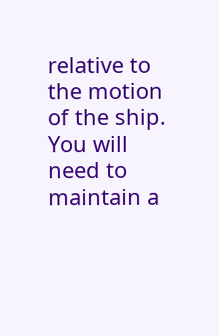relative to the motion of the ship.
You will need to maintain a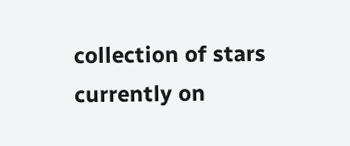collection of stars currently on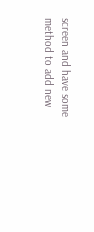screen and have some method to add new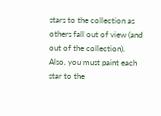stars to the collection as others fall out of view (and out of the collection).
Also, you must paint each star to the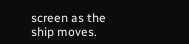screen as the ship moves.